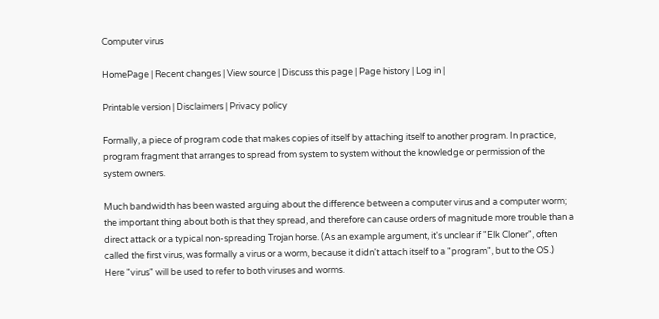Computer virus

HomePage | Recent changes | View source | Discuss this page | Page history | Log in |

Printable version | Disclaimers | Privacy policy

Formally, a piece of program code that makes copies of itself by attaching itself to another program. In practice, program fragment that arranges to spread from system to system without the knowledge or permission of the system owners.

Much bandwidth has been wasted arguing about the difference between a computer virus and a computer worm; the important thing about both is that they spread, and therefore can cause orders of magnitude more trouble than a direct attack or a typical non-spreading Trojan horse. (As an example argument, it's unclear if "Elk Cloner", often called the first virus, was formally a virus or a worm, because it didn't attach itself to a "program", but to the OS.) Here "virus" will be used to refer to both viruses and worms.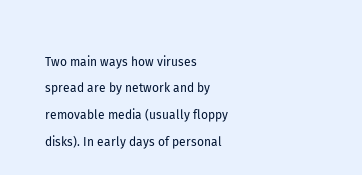Two main ways how viruses spread are by network and by removable media (usually floppy disks). In early days of personal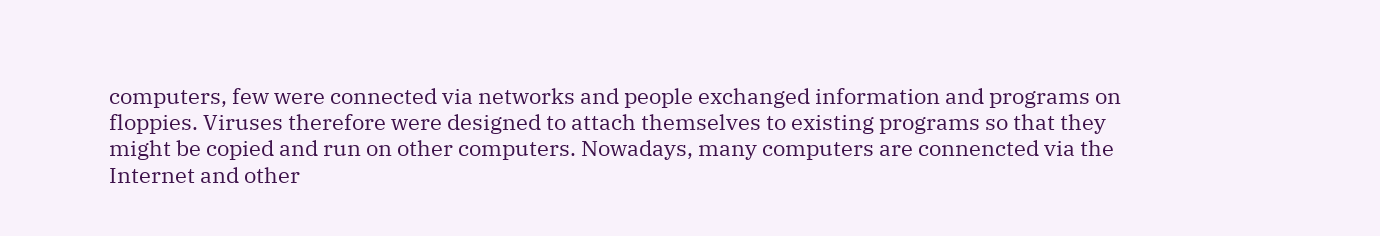computers, few were connected via networks and people exchanged information and programs on floppies. Viruses therefore were designed to attach themselves to existing programs so that they might be copied and run on other computers. Nowadays, many computers are connencted via the Internet and other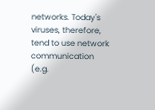networks. Today's viruses, therefore, tend to use network communication (e.g.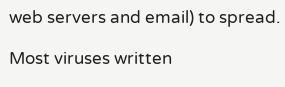web servers and email) to spread.

Most viruses written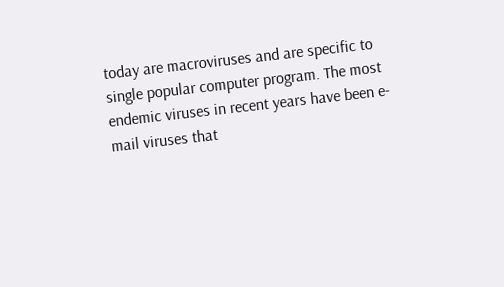today are macroviruses and are specific to single popular computer program. The most endemic viruses in recent years have been e-mail viruses that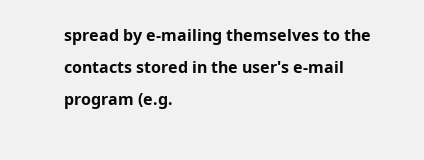spread by e-mailing themselves to the contacts stored in the user's e-mail program (e.g.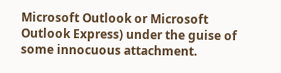Microsoft Outlook or Microsoft Outlook Express) under the guise of some innocuous attachment.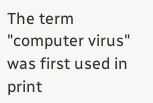The term "computer virus" was first used in print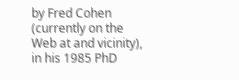by Fred Cohen (currently on the Web at and vicinity), in his 1985 PhD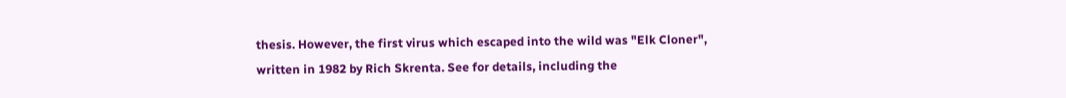thesis. However, the first virus which escaped into the wild was "Elk Cloner", written in 1982 by Rich Skrenta. See for details, including the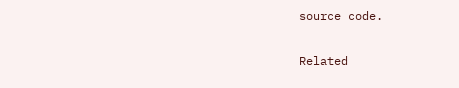source code.

Related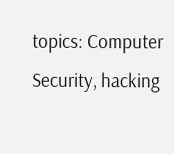topics: Computer Security, hacking